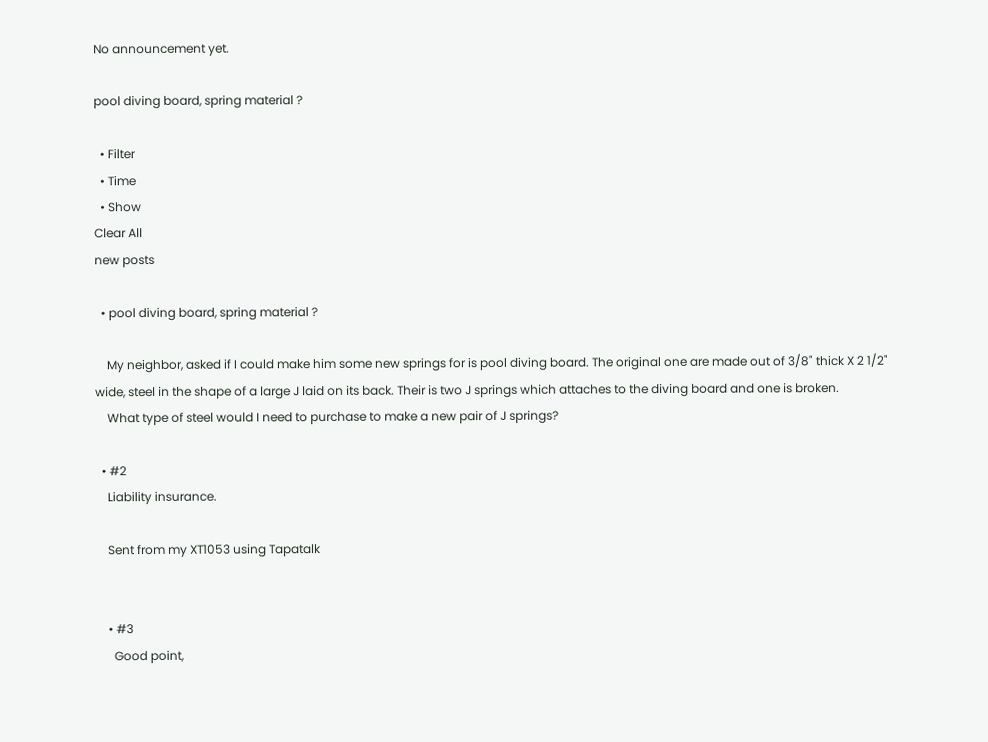No announcement yet.

pool diving board, spring material ?

  • Filter
  • Time
  • Show
Clear All
new posts

  • pool diving board, spring material ?

    My neighbor, asked if I could make him some new springs for is pool diving board. The original one are made out of 3/8" thick X 2 1/2" wide, steel in the shape of a large J laid on its back. Their is two J springs which attaches to the diving board and one is broken.
    What type of steel would I need to purchase to make a new pair of J springs?

  • #2
    Liability insurance.

    Sent from my XT1053 using Tapatalk


    • #3
      Good point,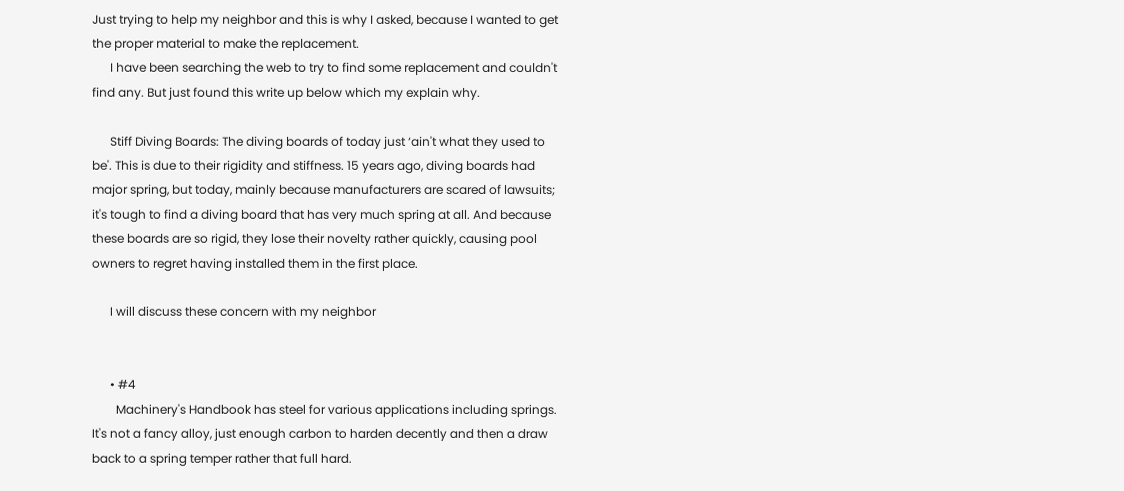Just trying to help my neighbor and this is why I asked, because I wanted to get the proper material to make the replacement.
      I have been searching the web to try to find some replacement and couldn't find any. But just found this write up below which my explain why.

      Stiff Diving Boards: The diving boards of today just ‘ain't what they used to be'. This is due to their rigidity and stiffness. 15 years ago, diving boards had major spring, but today, mainly because manufacturers are scared of lawsuits; it's tough to find a diving board that has very much spring at all. And because these boards are so rigid, they lose their novelty rather quickly, causing pool owners to regret having installed them in the first place.

      I will discuss these concern with my neighbor


      • #4
        Machinery's Handbook has steel for various applications including springs. It's not a fancy alloy, just enough carbon to harden decently and then a draw back to a spring temper rather that full hard.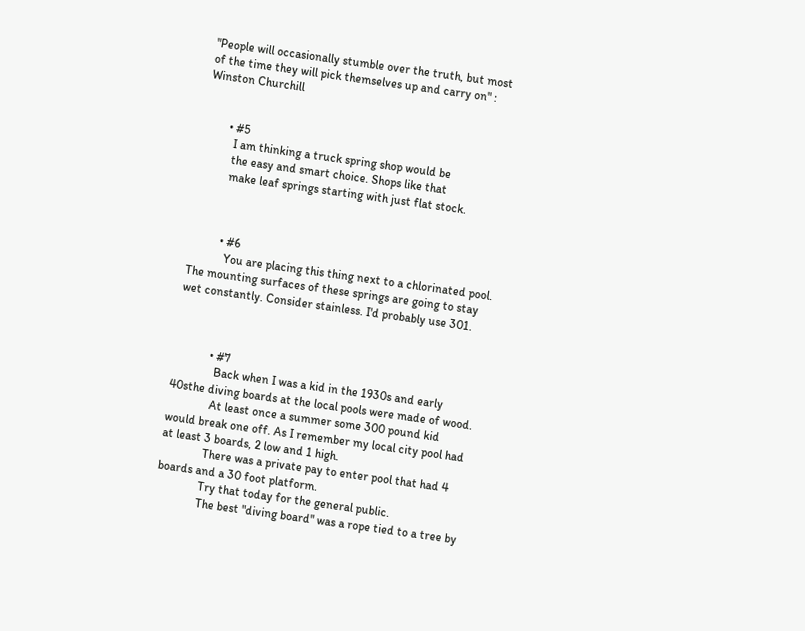"People will occasionally stumble over the truth, but most of the time they will pick themselves up and carry on" : Winston Churchill


        • #5
          I am thinking a truck spring shop would be
          the easy and smart choice. Shops like that
          make leaf springs starting with just flat stock.



          • #6
            You are placing this thing next to a chlorinated pool. The mounting surfaces of these springs are going to stay wet constantly. Consider stainless. I'd probably use 301.



            • #7
              Back when I was a kid in the 1930s and early 40sthe diving boards at the local pools were made of wood.
              At least once a summer some 300 pound kid would break one off. As I remember my local city pool had at least 3 boards, 2 low and 1 high.
              There was a private pay to enter pool that had 4 boards and a 30 foot platform.
              Try that today for the general public.
              The best "diving board" was a rope tied to a tree by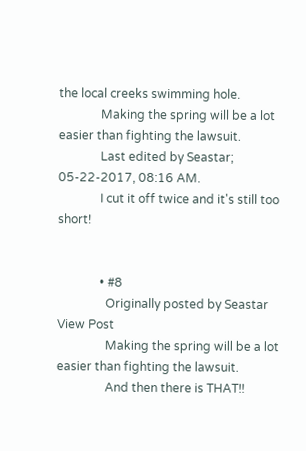the local creeks swimming hole.
              Making the spring will be a lot easier than fighting the lawsuit.
              Last edited by Seastar; 05-22-2017, 08:16 AM.
              I cut it off twice and it's still too short!


              • #8
                Originally posted by Seastar View Post
                Making the spring will be a lot easier than fighting the lawsuit.
                And then there is THAT!!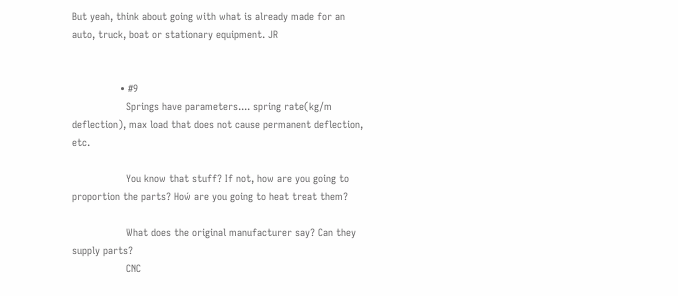But yeah, think about going with what is already made for an auto, truck, boat or stationary equipment. JR


                • #9
                  Springs have parameters.... spring rate(kg/m deflection), max load that does not cause permanent deflection, etc.

                  You know that stuff? If not, how are you going to proportion the parts? Hoẃ are you going to heat treat them?

                  What does the original manufacturer say? Can they supply parts?
                  CNC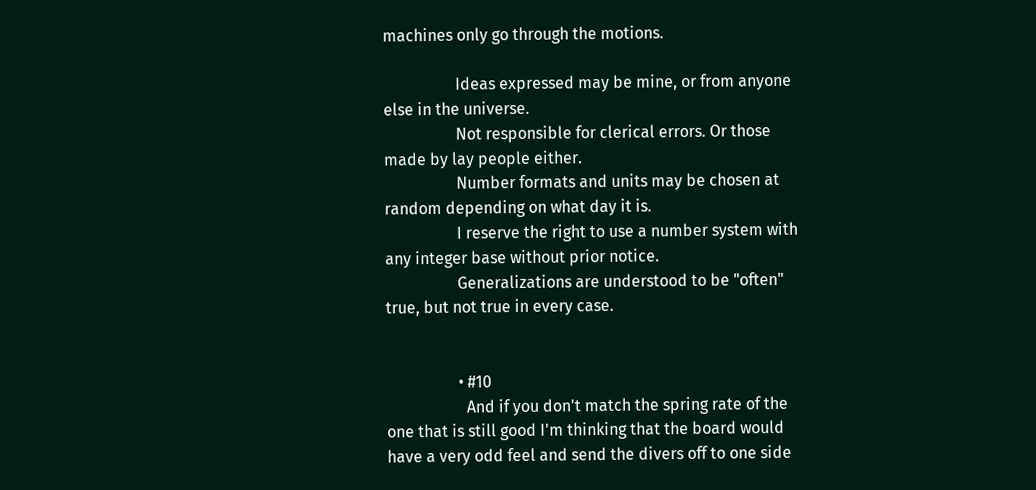machines only go through the motions.

                  Ideas expressed may be mine, or from anyone else in the universe.
                  Not responsible for clerical errors. Or those made by lay people either.
                  Number formats and units may be chosen at random depending on what day it is.
                  I reserve the right to use a number system with any integer base without prior notice.
                  Generalizations are understood to be "often" true, but not true in every case.


                  • #10
                    And if you don't match the spring rate of the one that is still good I'm thinking that the board would have a very odd feel and send the divers off to one side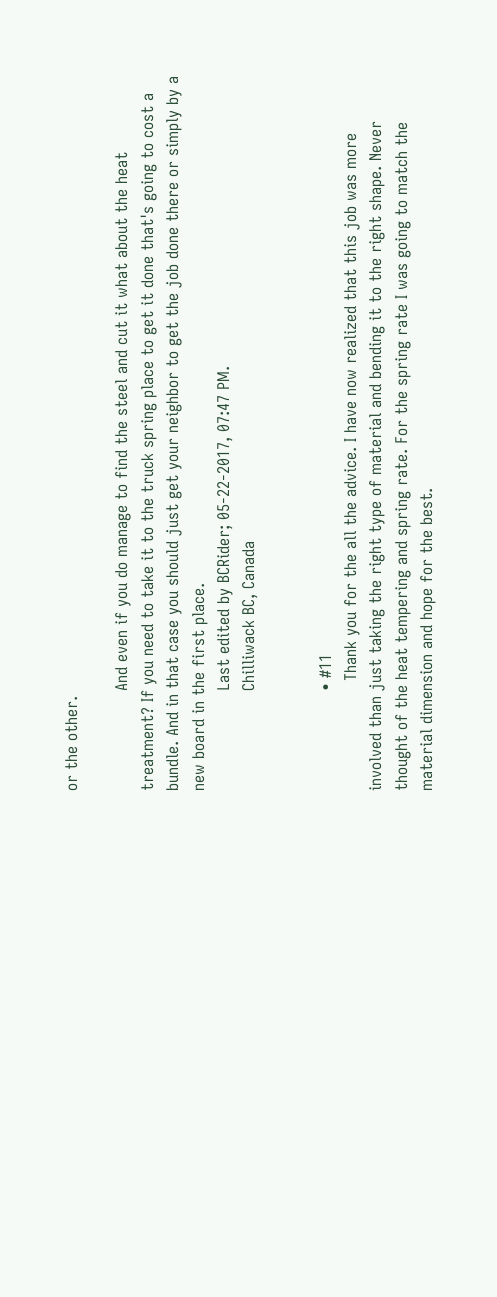or the other.

                    And even if you do manage to find the steel and cut it what about the heat treatment? If you need to take it to the truck spring place to get it done that's going to cost a bundle. And in that case you should just get your neighbor to get the job done there or simply by a new board in the first place.
                    Last edited by BCRider; 05-22-2017, 07:47 PM.
                    Chilliwack BC, Canada


                    • #11
                      Thank you for the all the advice. I have now realized that this job was more involved than just taking the right type of material and bending it to the right shape. Never thought of the heat tempering and spring rate. For the spring rate I was going to match the material dimension and hope for the best.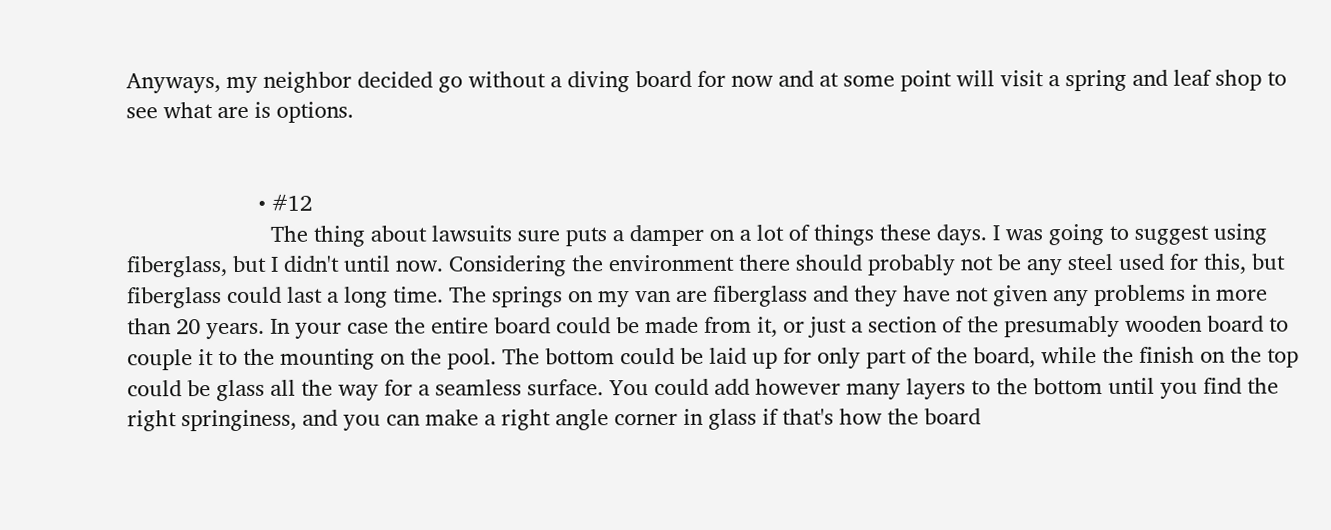Anyways, my neighbor decided go without a diving board for now and at some point will visit a spring and leaf shop to see what are is options.


                      • #12
                        The thing about lawsuits sure puts a damper on a lot of things these days. I was going to suggest using fiberglass, but I didn't until now. Considering the environment there should probably not be any steel used for this, but fiberglass could last a long time. The springs on my van are fiberglass and they have not given any problems in more than 20 years. In your case the entire board could be made from it, or just a section of the presumably wooden board to couple it to the mounting on the pool. The bottom could be laid up for only part of the board, while the finish on the top could be glass all the way for a seamless surface. You could add however many layers to the bottom until you find the right springiness, and you can make a right angle corner in glass if that's how the board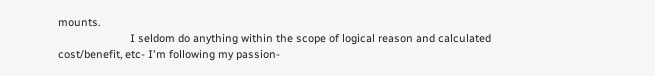mounts.
                        I seldom do anything within the scope of logical reason and calculated cost/benefit, etc- I'm following my passion-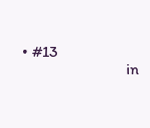• #13
                          in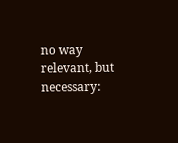no way relevant, but necessary: